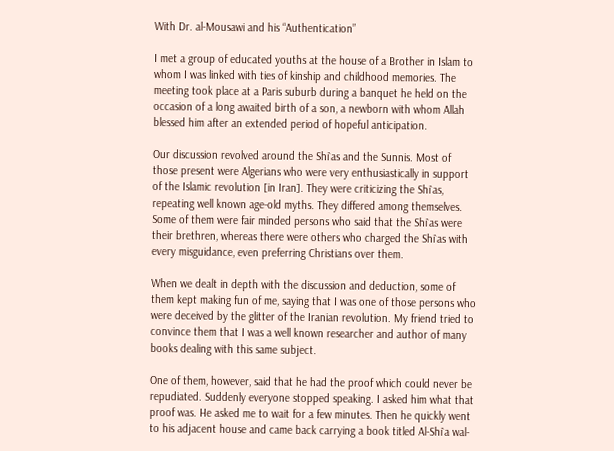With Dr. al-Mousawi and his “Authentication”

I met a group of educated youths at the house of a Brother in Islam to whom I was linked with ties of kinship and childhood memories. The meeting took place at a Paris suburb during a banquet he held on the occasion of a long awaited birth of a son, a newborn with whom Allah blessed him after an extended period of hopeful anticipation.

Our discussion revolved around the Shi`as and the Sunnis. Most of those present were Algerians who were very enthusiastically in support of the Islamic revolution [in Iran]. They were criticizing the Shi`as, repeating well known age-old myths. They differed among themselves. Some of them were fair minded persons who said that the Shi`as were their brethren, whereas there were others who charged the Shi`as with every misguidance, even preferring Christians over them.

When we dealt in depth with the discussion and deduction, some of them kept making fun of me, saying that I was one of those persons who were deceived by the glitter of the Iranian revolution. My friend tried to convince them that I was a well known researcher and author of many books dealing with this same subject.

One of them, however, said that he had the proof which could never be repudiated. Suddenly everyone stopped speaking. I asked him what that proof was. He asked me to wait for a few minutes. Then he quickly went to his adjacent house and came back carrying a book titled Al-Shi`a wal-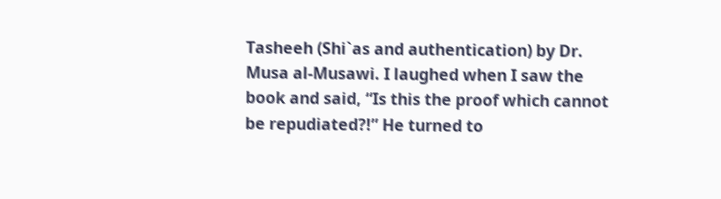Tasheeh (Shi`as and authentication) by Dr. Musa al-Musawi. I laughed when I saw the book and said, “Is this the proof which cannot be repudiated?!” He turned to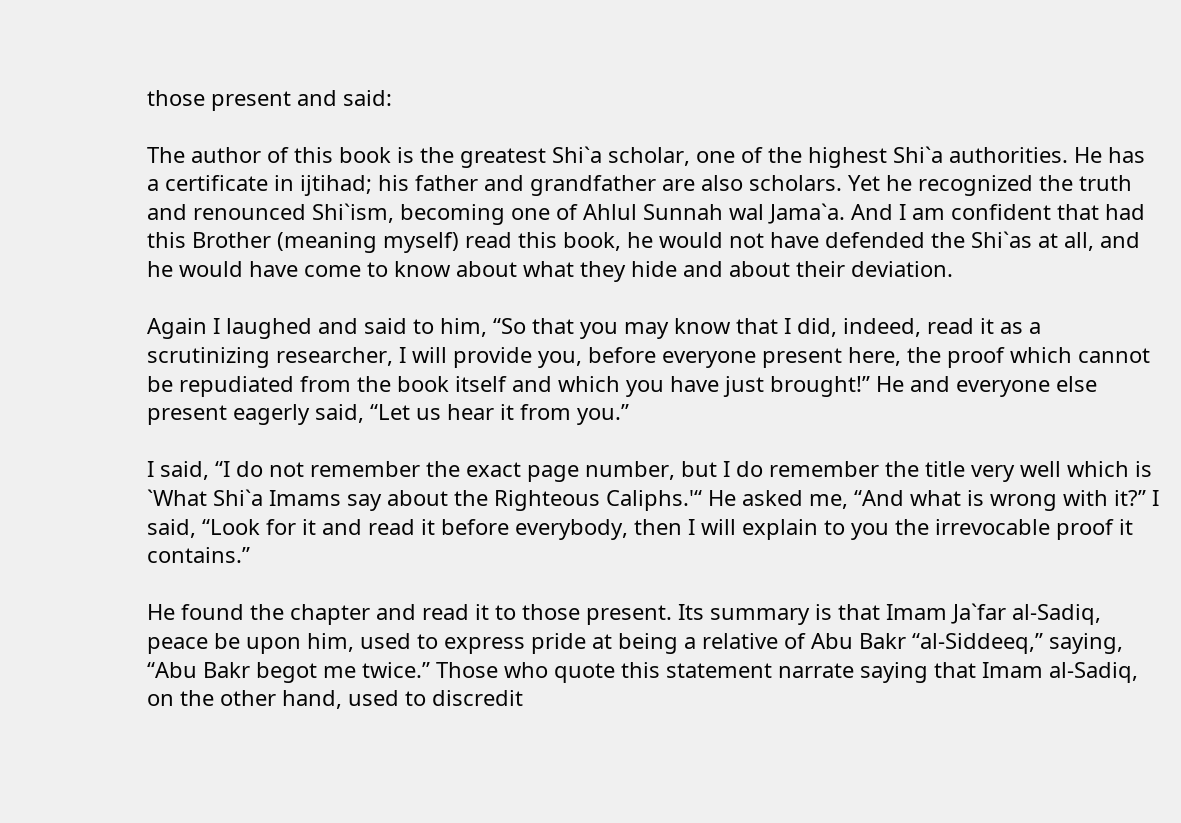those present and said:

The author of this book is the greatest Shi`a scholar, one of the highest Shi`a authorities. He has a certificate in ijtihad; his father and grandfather are also scholars. Yet he recognized the truth and renounced Shi`ism, becoming one of Ahlul Sunnah wal Jama`a. And I am confident that had this Brother (meaning myself) read this book, he would not have defended the Shi`as at all, and he would have come to know about what they hide and about their deviation.

Again I laughed and said to him, “So that you may know that I did, indeed, read it as a scrutinizing researcher, I will provide you, before everyone present here, the proof which cannot be repudiated from the book itself and which you have just brought!” He and everyone else present eagerly said, “Let us hear it from you.”

I said, “I do not remember the exact page number, but I do remember the title very well which is `What Shi`a Imams say about the Righteous Caliphs.'“ He asked me, “And what is wrong with it?” I said, “Look for it and read it before everybody, then I will explain to you the irrevocable proof it contains.”

He found the chapter and read it to those present. Its summary is that Imam Ja`far al-Sadiq, peace be upon him, used to express pride at being a relative of Abu Bakr “al-Siddeeq,” saying, “Abu Bakr begot me twice.” Those who quote this statement narrate saying that Imam al-Sadiq, on the other hand, used to discredit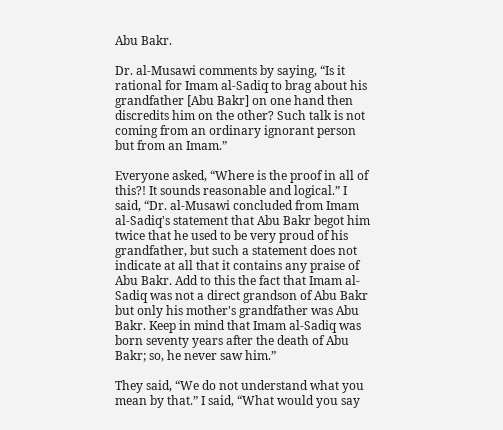Abu Bakr.

Dr. al-Musawi comments by saying, “Is it rational for Imam al-Sadiq to brag about his grandfather [Abu Bakr] on one hand then discredits him on the other? Such talk is not coming from an ordinary ignorant person but from an Imam.”

Everyone asked, “Where is the proof in all of this?! It sounds reasonable and logical.” I said, “Dr. al-Musawi concluded from Imam al-Sadiq's statement that Abu Bakr begot him twice that he used to be very proud of his grandfather, but such a statement does not indicate at all that it contains any praise of Abu Bakr. Add to this the fact that Imam al-Sadiq was not a direct grandson of Abu Bakr but only his mother's grandfather was Abu Bakr. Keep in mind that Imam al-Sadiq was born seventy years after the death of Abu Bakr; so, he never saw him.”

They said, “We do not understand what you mean by that.” I said, “What would you say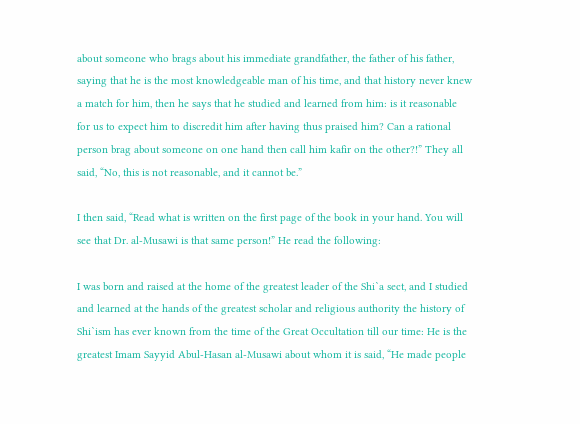about someone who brags about his immediate grandfather, the father of his father, saying that he is the most knowledgeable man of his time, and that history never knew a match for him, then he says that he studied and learned from him: is it reasonable for us to expect him to discredit him after having thus praised him? Can a rational person brag about someone on one hand then call him kafir on the other?!” They all said, “No, this is not reasonable, and it cannot be.”

I then said, “Read what is written on the first page of the book in your hand. You will see that Dr. al-Musawi is that same person!” He read the following:

I was born and raised at the home of the greatest leader of the Shi`a sect, and I studied and learned at the hands of the greatest scholar and religious authority the history of Shi`ism has ever known from the time of the Great Occultation till our time: He is the greatest Imam Sayyid Abul-Hasan al-Musawi about whom it is said, “He made people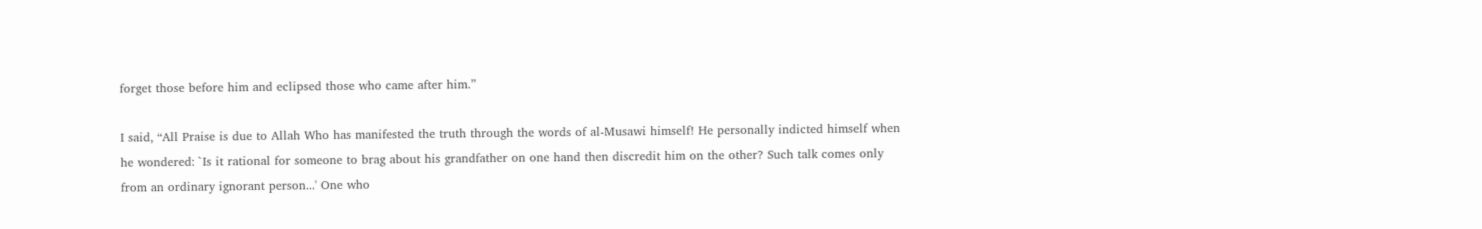forget those before him and eclipsed those who came after him.”

I said, “All Praise is due to Allah Who has manifested the truth through the words of al-Musawi himself! He personally indicted himself when he wondered: `Is it rational for someone to brag about his grandfather on one hand then discredit him on the other? Such talk comes only from an ordinary ignorant person...' One who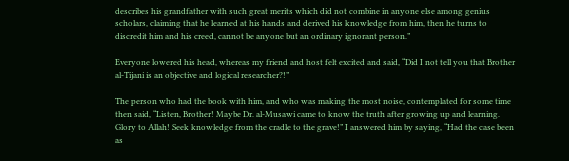describes his grandfather with such great merits which did not combine in anyone else among genius scholars, claiming that he learned at his hands and derived his knowledge from him, then he turns to discredit him and his creed, cannot be anyone but an ordinary ignorant person.”

Everyone lowered his head, whereas my friend and host felt excited and said, “Did I not tell you that Brother al-Tijani is an objective and logical researcher?!”

The person who had the book with him, and who was making the most noise, contemplated for some time then said, “Listen, Brother! Maybe Dr. al-Musawi came to know the truth after growing up and learning. Glory to Allah! Seek knowledge from the cradle to the grave!” I answered him by saying, “Had the case been as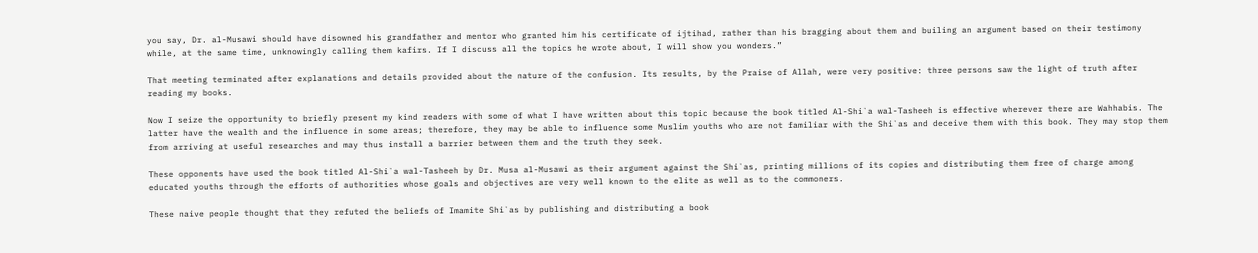you say, Dr. al-Musawi should have disowned his grandfather and mentor who granted him his certificate of ijtihad, rather than his bragging about them and builing an argument based on their testimony while, at the same time, unknowingly calling them kafirs. If I discuss all the topics he wrote about, I will show you wonders.”

That meeting terminated after explanations and details provided about the nature of the confusion. Its results, by the Praise of Allah, were very positive: three persons saw the light of truth after reading my books.

Now I seize the opportunity to briefly present my kind readers with some of what I have written about this topic because the book titled Al-Shi`a wal-Tasheeh is effective wherever there are Wahhabis. The latter have the wealth and the influence in some areas; therefore, they may be able to influence some Muslim youths who are not familiar with the Shi`as and deceive them with this book. They may stop them from arriving at useful researches and may thus install a barrier between them and the truth they seek.

These opponents have used the book titled Al-Shi`a wal-Tasheeh by Dr. Musa al-Musawi as their argument against the Shi`as, printing millions of its copies and distributing them free of charge among educated youths through the efforts of authorities whose goals and objectives are very well known to the elite as well as to the commoners.

These naive people thought that they refuted the beliefs of Imamite Shi`as by publishing and distributing a book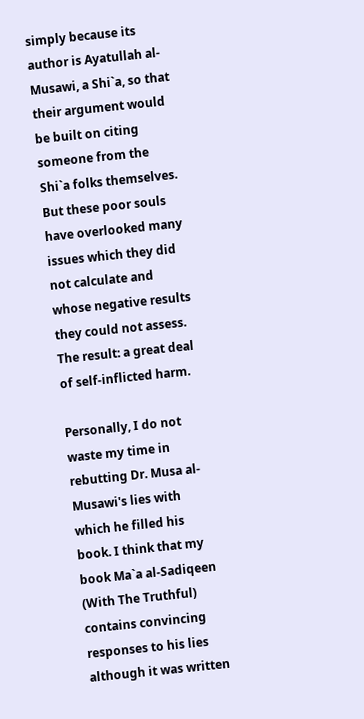simply because its author is Ayatullah al-Musawi, a Shi`a, so that their argument would be built on citing someone from the Shi`a folks themselves. But these poor souls have overlooked many issues which they did not calculate and whose negative results they could not assess. The result: a great deal of self-inflicted harm.

Personally, I do not waste my time in rebutting Dr. Musa al-Musawi's lies with which he filled his book. I think that my book Ma`a al-Sadiqeen (With The Truthful) contains convincing responses to his lies although it was written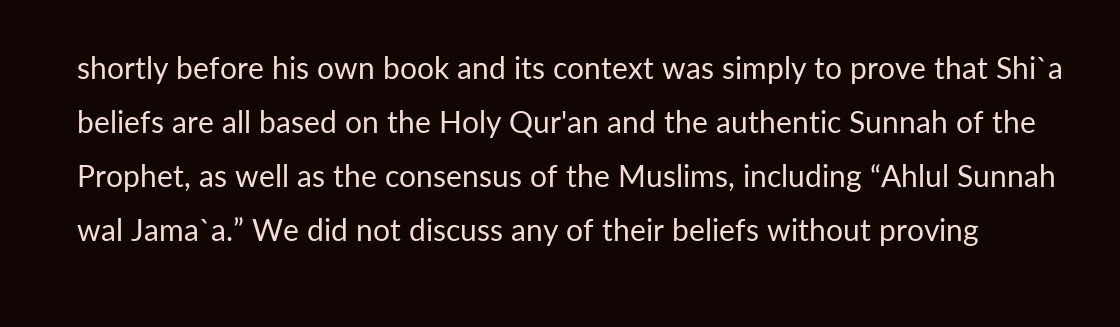shortly before his own book and its context was simply to prove that Shi`a beliefs are all based on the Holy Qur'an and the authentic Sunnah of the Prophet, as well as the consensus of the Muslims, including “Ahlul Sunnah wal Jama`a.” We did not discuss any of their beliefs without proving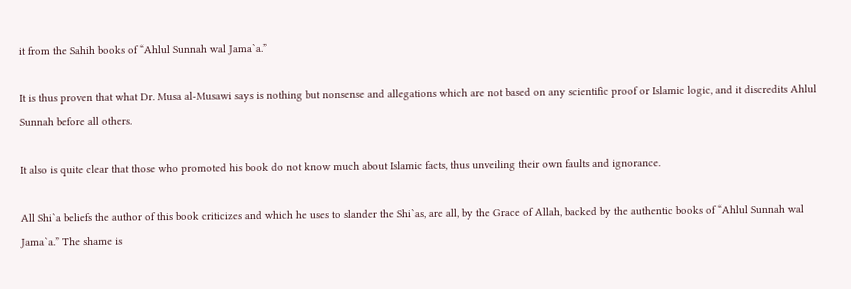it from the Sahih books of “Ahlul Sunnah wal Jama`a.”

It is thus proven that what Dr. Musa al-Musawi says is nothing but nonsense and allegations which are not based on any scientific proof or Islamic logic, and it discredits Ahlul Sunnah before all others.

It also is quite clear that those who promoted his book do not know much about Islamic facts, thus unveiling their own faults and ignorance.

All Shi`a beliefs the author of this book criticizes and which he uses to slander the Shi`as, are all, by the Grace of Allah, backed by the authentic books of “Ahlul Sunnah wal Jama`a.” The shame is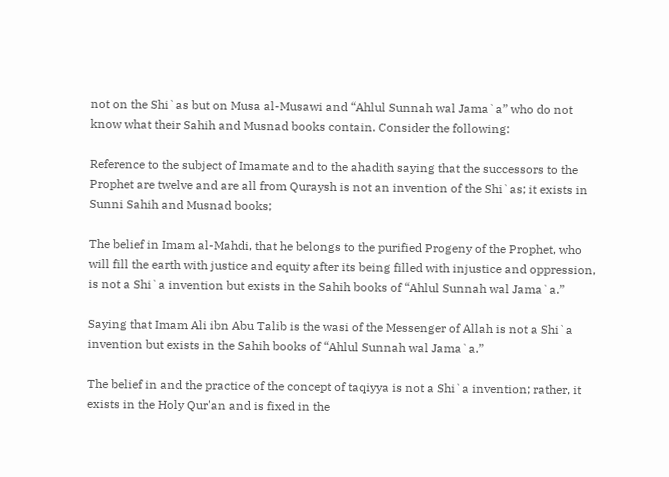not on the Shi`as but on Musa al-Musawi and “Ahlul Sunnah wal Jama`a” who do not know what their Sahih and Musnad books contain. Consider the following:

Reference to the subject of Imamate and to the ahadith saying that the successors to the Prophet are twelve and are all from Quraysh is not an invention of the Shi`as; it exists in Sunni Sahih and Musnad books;

The belief in Imam al-Mahdi, that he belongs to the purified Progeny of the Prophet, who will fill the earth with justice and equity after its being filled with injustice and oppression, is not a Shi`a invention but exists in the Sahih books of “Ahlul Sunnah wal Jama`a.”

Saying that Imam Ali ibn Abu Talib is the wasi of the Messenger of Allah is not a Shi`a invention but exists in the Sahih books of “Ahlul Sunnah wal Jama`a.”

The belief in and the practice of the concept of taqiyya is not a Shi`a invention; rather, it exists in the Holy Qur'an and is fixed in the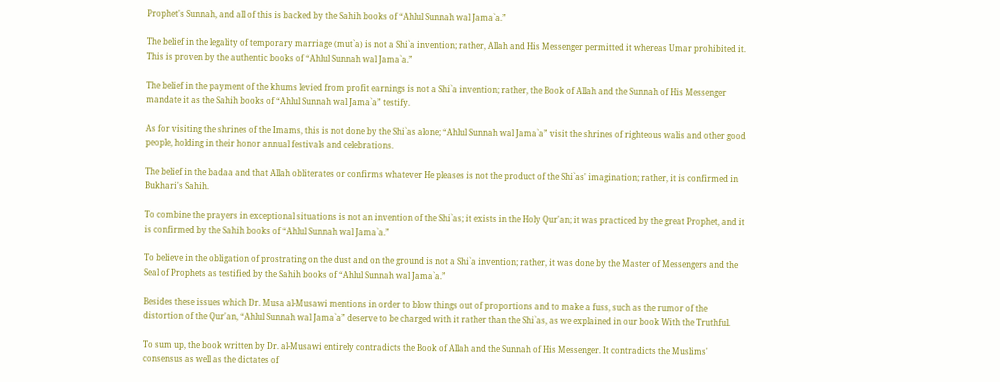Prophet's Sunnah, and all of this is backed by the Sahih books of “Ahlul Sunnah wal Jama`a.”

The belief in the legality of temporary marriage (mut`a) is not a Shi`a invention; rather, Allah and His Messenger permitted it whereas Umar prohibited it. This is proven by the authentic books of “Ahlul Sunnah wal Jama`a.”

The belief in the payment of the khums levied from profit earnings is not a Shi`a invention; rather, the Book of Allah and the Sunnah of His Messenger mandate it as the Sahih books of “Ahlul Sunnah wal Jama`a” testify.

As for visiting the shrines of the Imams, this is not done by the Shi`as alone; “Ahlul Sunnah wal Jama`a” visit the shrines of righteous walis and other good people, holding in their honor annual festivals and celebrations.

The belief in the badaa and that Allah obliterates or confirms whatever He pleases is not the product of the Shi`as' imagination; rather, it is confirmed in Bukhari's Sahih.

To combine the prayers in exceptional situations is not an invention of the Shi`as; it exists in the Holy Qur'an; it was practiced by the great Prophet, and it is confirmed by the Sahih books of “Ahlul Sunnah wal Jama`a.”

To believe in the obligation of prostrating on the dust and on the ground is not a Shi`a invention; rather, it was done by the Master of Messengers and the Seal of Prophets as testified by the Sahih books of “Ahlul Sunnah wal Jama`a.”

Besides these issues which Dr. Musa al-Musawi mentions in order to blow things out of proportions and to make a fuss, such as the rumor of the distortion of the Qur'an, “Ahlul Sunnah wal Jama`a” deserve to be charged with it rather than the Shi`as, as we explained in our book With the Truthful.

To sum up, the book written by Dr. al-Musawi entirely contradicts the Book of Allah and the Sunnah of His Messenger. It contradicts the Muslims' consensus as well as the dictates of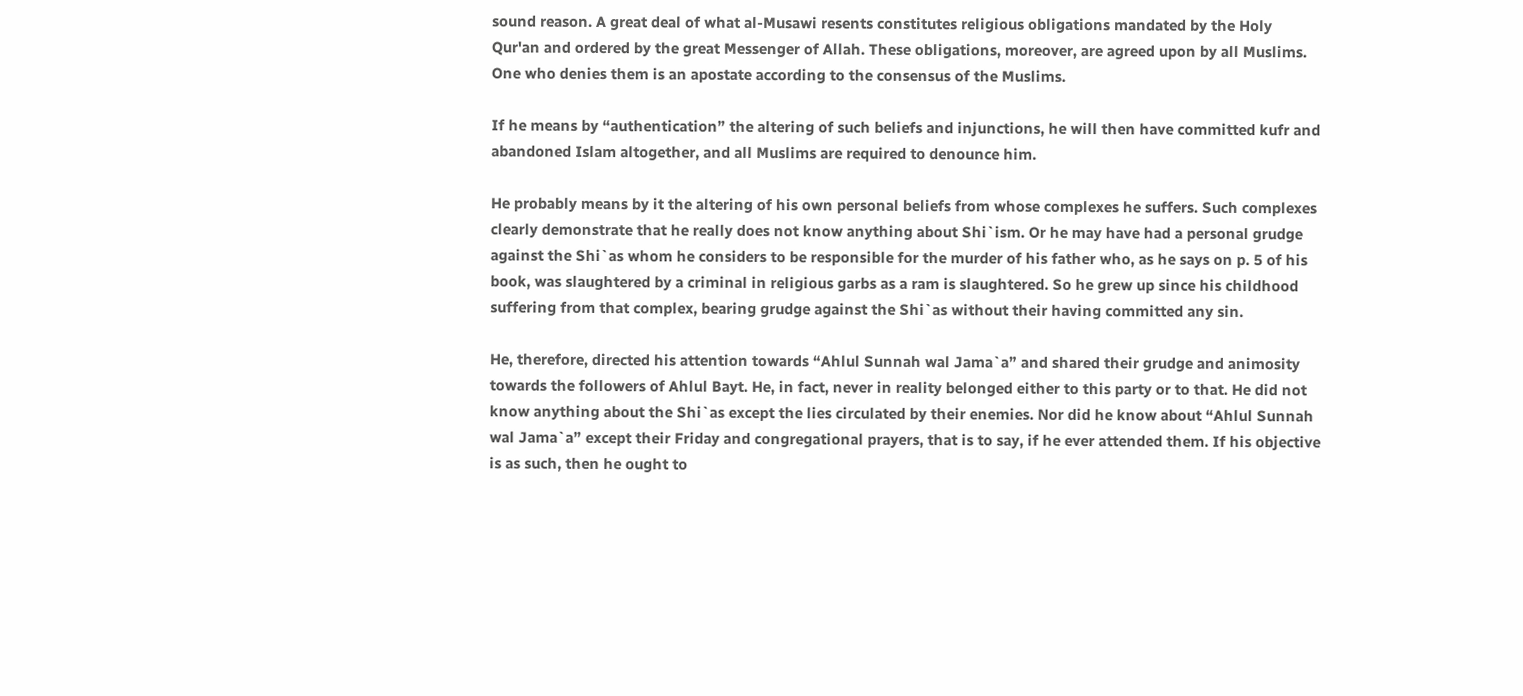sound reason. A great deal of what al-Musawi resents constitutes religious obligations mandated by the Holy Qur'an and ordered by the great Messenger of Allah. These obligations, moreover, are agreed upon by all Muslims. One who denies them is an apostate according to the consensus of the Muslims.

If he means by “authentication” the altering of such beliefs and injunctions, he will then have committed kufr and abandoned Islam altogether, and all Muslims are required to denounce him.

He probably means by it the altering of his own personal beliefs from whose complexes he suffers. Such complexes clearly demonstrate that he really does not know anything about Shi`ism. Or he may have had a personal grudge against the Shi`as whom he considers to be responsible for the murder of his father who, as he says on p. 5 of his book, was slaughtered by a criminal in religious garbs as a ram is slaughtered. So he grew up since his childhood suffering from that complex, bearing grudge against the Shi`as without their having committed any sin.

He, therefore, directed his attention towards “Ahlul Sunnah wal Jama`a” and shared their grudge and animosity towards the followers of Ahlul Bayt. He, in fact, never in reality belonged either to this party or to that. He did not know anything about the Shi`as except the lies circulated by their enemies. Nor did he know about “Ahlul Sunnah wal Jama`a” except their Friday and congregational prayers, that is to say, if he ever attended them. If his objective is as such, then he ought to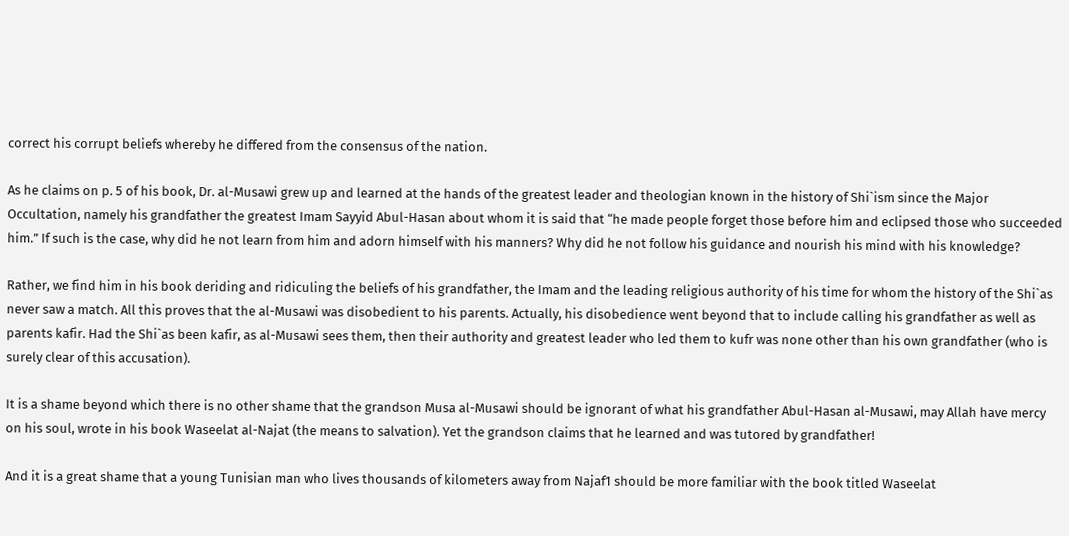correct his corrupt beliefs whereby he differed from the consensus of the nation.

As he claims on p. 5 of his book, Dr. al-Musawi grew up and learned at the hands of the greatest leader and theologian known in the history of Shi`ism since the Major Occultation, namely his grandfather the greatest Imam Sayyid Abul-Hasan about whom it is said that “he made people forget those before him and eclipsed those who succeeded him.” If such is the case, why did he not learn from him and adorn himself with his manners? Why did he not follow his guidance and nourish his mind with his knowledge?

Rather, we find him in his book deriding and ridiculing the beliefs of his grandfather, the Imam and the leading religious authority of his time for whom the history of the Shi`as never saw a match. All this proves that the al-Musawi was disobedient to his parents. Actually, his disobedience went beyond that to include calling his grandfather as well as parents kafir. Had the Shi`as been kafir, as al-Musawi sees them, then their authority and greatest leader who led them to kufr was none other than his own grandfather (who is surely clear of this accusation).

It is a shame beyond which there is no other shame that the grandson Musa al-Musawi should be ignorant of what his grandfather Abul-Hasan al-Musawi, may Allah have mercy on his soul, wrote in his book Waseelat al-Najat (the means to salvation). Yet the grandson claims that he learned and was tutored by grandfather!

And it is a great shame that a young Tunisian man who lives thousands of kilometers away from Najaf1 should be more familiar with the book titled Waseelat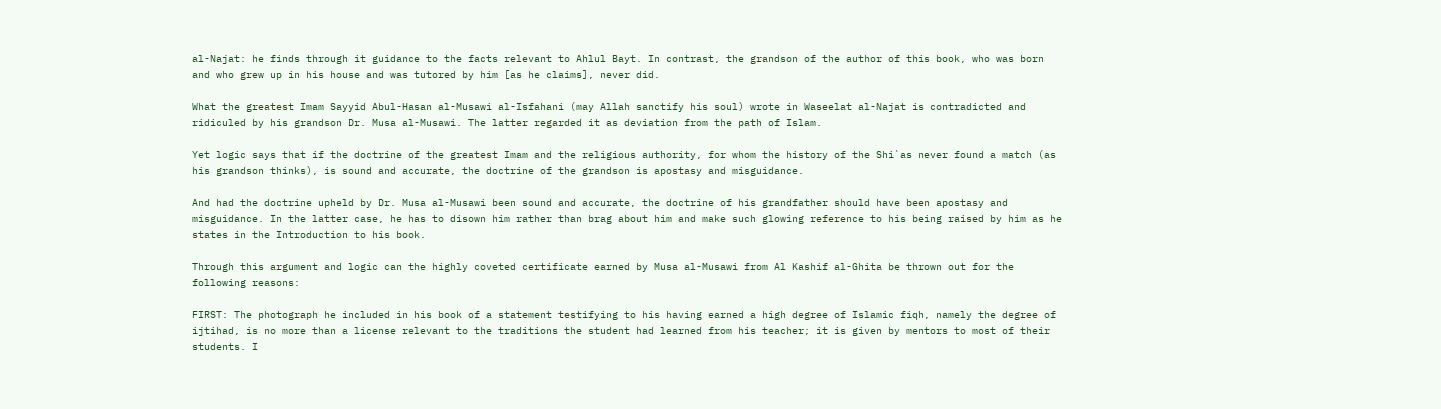al-Najat: he finds through it guidance to the facts relevant to Ahlul Bayt. In contrast, the grandson of the author of this book, who was born and who grew up in his house and was tutored by him [as he claims], never did.

What the greatest Imam Sayyid Abul-Hasan al-Musawi al-Isfahani (may Allah sanctify his soul) wrote in Waseelat al-Najat is contradicted and ridiculed by his grandson Dr. Musa al-Musawi. The latter regarded it as deviation from the path of Islam.

Yet logic says that if the doctrine of the greatest Imam and the religious authority, for whom the history of the Shi`as never found a match (as his grandson thinks), is sound and accurate, the doctrine of the grandson is apostasy and misguidance.

And had the doctrine upheld by Dr. Musa al-Musawi been sound and accurate, the doctrine of his grandfather should have been apostasy and misguidance. In the latter case, he has to disown him rather than brag about him and make such glowing reference to his being raised by him as he states in the Introduction to his book.

Through this argument and logic can the highly coveted certificate earned by Musa al-Musawi from Al Kashif al-Ghita be thrown out for the following reasons:

FIRST: The photograph he included in his book of a statement testifying to his having earned a high degree of Islamic fiqh, namely the degree of ijtihad, is no more than a license relevant to the traditions the student had learned from his teacher; it is given by mentors to most of their students. I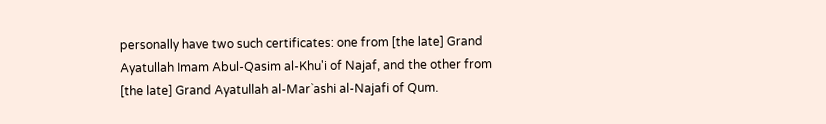personally have two such certificates: one from [the late] Grand Ayatullah Imam Abul-Qasim al-Khu'i of Najaf, and the other from [the late] Grand Ayatullah al-Mar`ashi al-Najafi of Qum.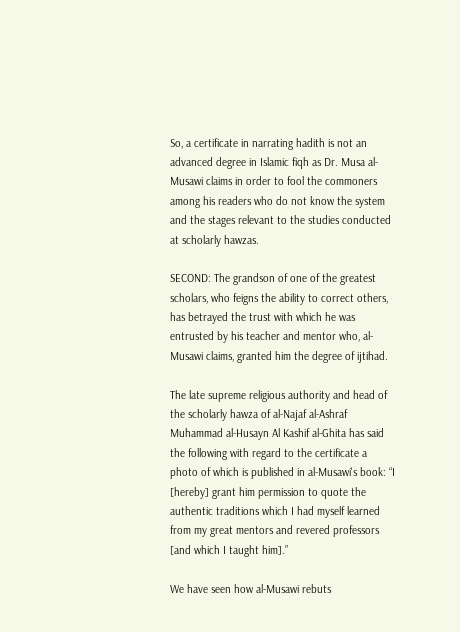So, a certificate in narrating hadith is not an advanced degree in Islamic fiqh as Dr. Musa al-Musawi claims in order to fool the commoners among his readers who do not know the system and the stages relevant to the studies conducted at scholarly hawzas.

SECOND: The grandson of one of the greatest scholars, who feigns the ability to correct others, has betrayed the trust with which he was entrusted by his teacher and mentor who, al-Musawi claims, granted him the degree of ijtihad.

The late supreme religious authority and head of the scholarly hawza of al-Najaf al-Ashraf Muhammad al-Husayn Al Kashif al-Ghita has said the following with regard to the certificate a photo of which is published in al-Musawi's book: “I [hereby] grant him permission to quote the authentic traditions which I had myself learned from my great mentors and revered professors [and which I taught him].”

We have seen how al-Musawi rebuts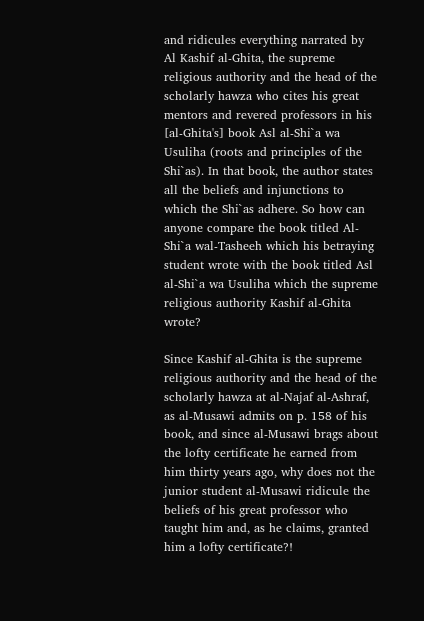and ridicules everything narrated by Al Kashif al-Ghita, the supreme religious authority and the head of the scholarly hawza who cites his great mentors and revered professors in his [al-Ghita's] book Asl al-Shi`a wa Usuliha (roots and principles of the Shi`as). In that book, the author states all the beliefs and injunctions to which the Shi`as adhere. So how can anyone compare the book titled Al-Shi`a wal-Tasheeh which his betraying student wrote with the book titled Asl al-Shi`a wa Usuliha which the supreme religious authority Kashif al-Ghita wrote?

Since Kashif al-Ghita is the supreme religious authority and the head of the scholarly hawza at al-Najaf al-Ashraf, as al-Musawi admits on p. 158 of his book, and since al-Musawi brags about the lofty certificate he earned from him thirty years ago, why does not the junior student al-Musawi ridicule the beliefs of his great professor who taught him and, as he claims, granted him a lofty certificate?!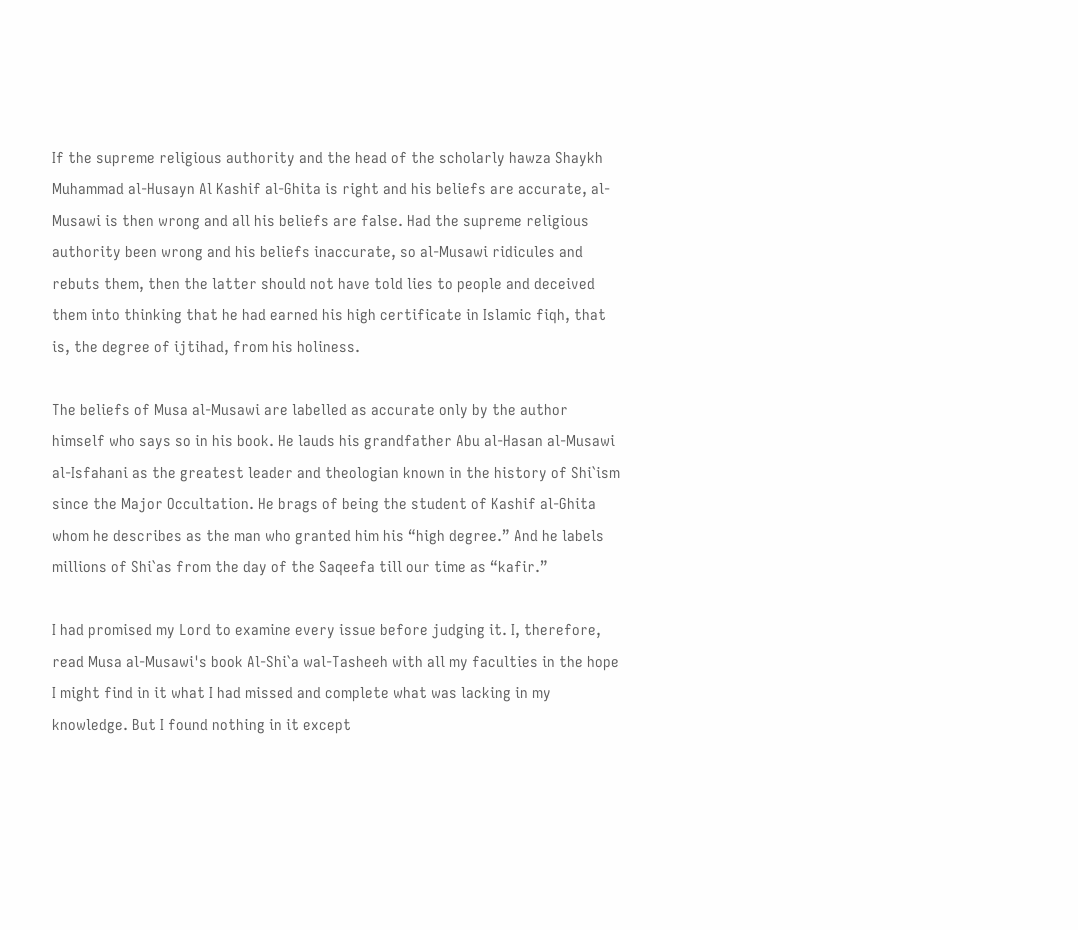If the supreme religious authority and the head of the scholarly hawza Shaykh Muhammad al-Husayn Al Kashif al-Ghita is right and his beliefs are accurate, al-Musawi is then wrong and all his beliefs are false. Had the supreme religious authority been wrong and his beliefs inaccurate, so al-Musawi ridicules and rebuts them, then the latter should not have told lies to people and deceived them into thinking that he had earned his high certificate in Islamic fiqh, that is, the degree of ijtihad, from his holiness.

The beliefs of Musa al-Musawi are labelled as accurate only by the author himself who says so in his book. He lauds his grandfather Abu al-Hasan al-Musawi al-Isfahani as the greatest leader and theologian known in the history of Shi`ism since the Major Occultation. He brags of being the student of Kashif al-Ghita whom he describes as the man who granted him his “high degree.” And he labels millions of Shi`as from the day of the Saqeefa till our time as “kafir.”

I had promised my Lord to examine every issue before judging it. I, therefore, read Musa al-Musawi's book Al-Shi`a wal-Tasheeh with all my faculties in the hope I might find in it what I had missed and complete what was lacking in my knowledge. But I found nothing in it except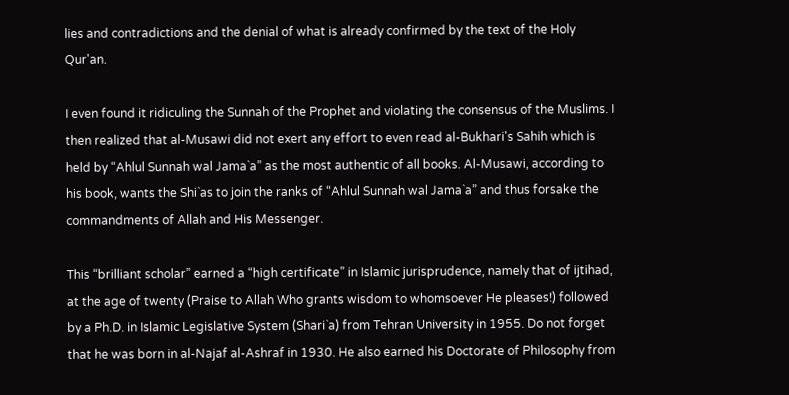lies and contradictions and the denial of what is already confirmed by the text of the Holy Qur'an.

I even found it ridiculing the Sunnah of the Prophet and violating the consensus of the Muslims. I then realized that al-Musawi did not exert any effort to even read al-Bukhari's Sahih which is held by “Ahlul Sunnah wal Jama`a” as the most authentic of all books. Al-Musawi, according to his book, wants the Shi`as to join the ranks of “Ahlul Sunnah wal Jama`a” and thus forsake the commandments of Allah and His Messenger.

This “brilliant scholar” earned a “high certificate” in Islamic jurisprudence, namely that of ijtihad, at the age of twenty (Praise to Allah Who grants wisdom to whomsoever He pleases!) followed by a Ph.D. in Islamic Legislative System (Shari`a) from Tehran University in 1955. Do not forget that he was born in al-Najaf al-Ashraf in 1930. He also earned his Doctorate of Philosophy from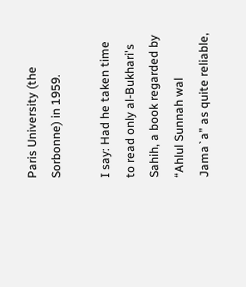Paris University (the Sorbonne) in 1959.

I say: Had he taken time to read only al-Bukhari's Sahih, a book regarded by “Ahlul Sunnah wal Jama`a” as quite reliable,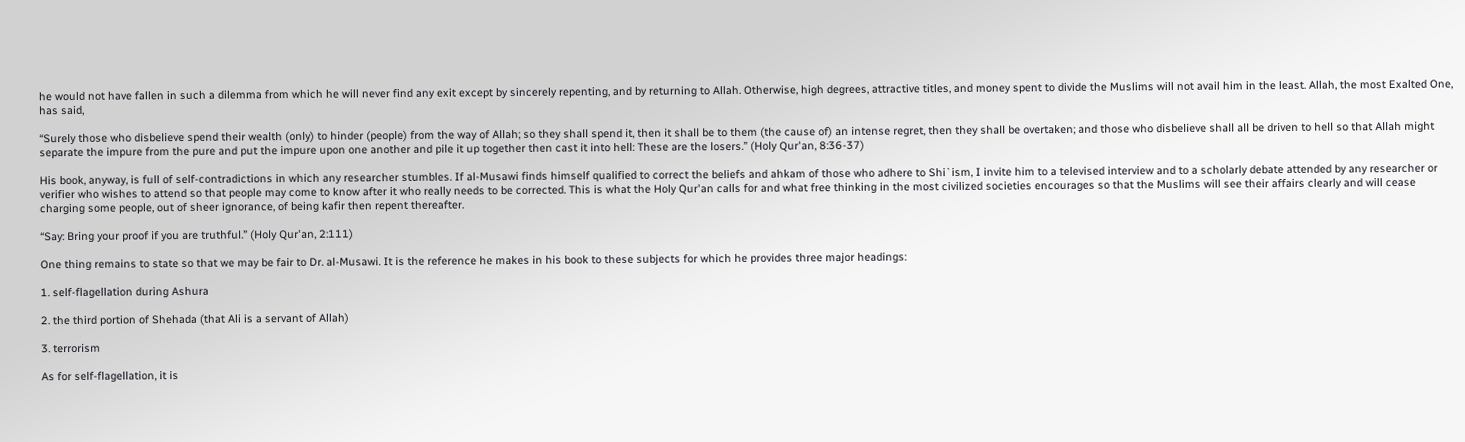he would not have fallen in such a dilemma from which he will never find any exit except by sincerely repenting, and by returning to Allah. Otherwise, high degrees, attractive titles, and money spent to divide the Muslims will not avail him in the least. Allah, the most Exalted One, has said,

“Surely those who disbelieve spend their wealth (only) to hinder (people) from the way of Allah; so they shall spend it, then it shall be to them (the cause of) an intense regret, then they shall be overtaken; and those who disbelieve shall all be driven to hell so that Allah might separate the impure from the pure and put the impure upon one another and pile it up together then cast it into hell: These are the losers.” (Holy Qur'an, 8:36-37)

His book, anyway, is full of self-contradictions in which any researcher stumbles. If al-Musawi finds himself qualified to correct the beliefs and ahkam of those who adhere to Shi`ism, I invite him to a televised interview and to a scholarly debate attended by any researcher or verifier who wishes to attend so that people may come to know after it who really needs to be corrected. This is what the Holy Qur'an calls for and what free thinking in the most civilized societies encourages so that the Muslims will see their affairs clearly and will cease charging some people, out of sheer ignorance, of being kafir then repent thereafter.

“Say: Bring your proof if you are truthful.” (Holy Qur'an, 2:111)

One thing remains to state so that we may be fair to Dr. al-Musawi. It is the reference he makes in his book to these subjects for which he provides three major headings:

1. self-flagellation during Ashura

2. the third portion of Shehada (that Ali is a servant of Allah)

3. terrorism

As for self-flagellation, it is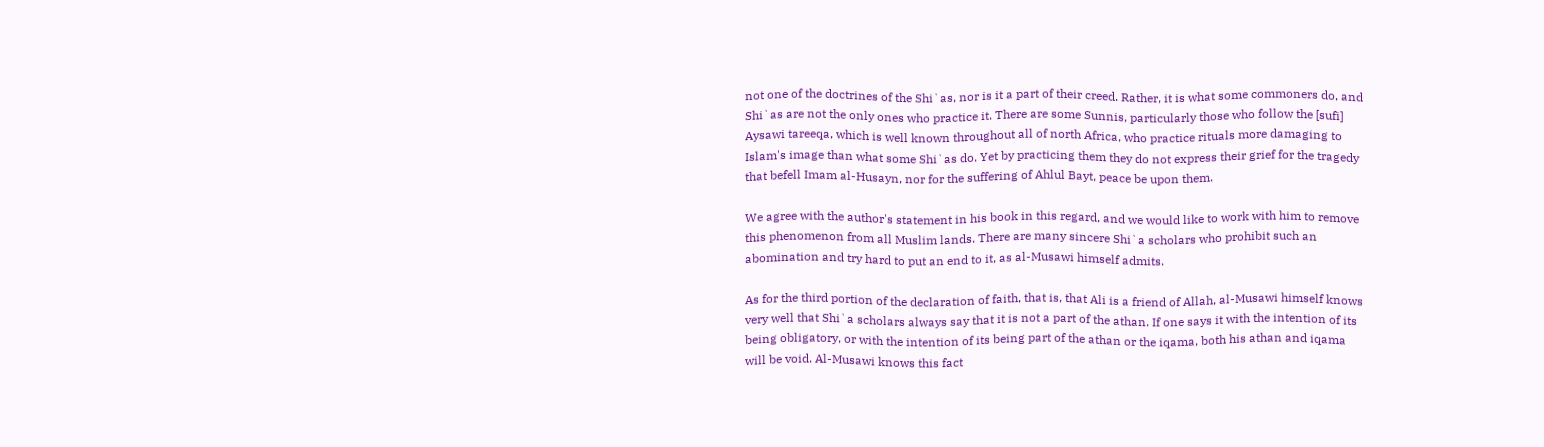not one of the doctrines of the Shi`as, nor is it a part of their creed. Rather, it is what some commoners do, and Shi`as are not the only ones who practice it. There are some Sunnis, particularly those who follow the [sufi] Aysawi tareeqa, which is well known throughout all of north Africa, who practice rituals more damaging to Islam's image than what some Shi`as do. Yet by practicing them they do not express their grief for the tragedy that befell Imam al-Husayn, nor for the suffering of Ahlul Bayt, peace be upon them.

We agree with the author's statement in his book in this regard, and we would like to work with him to remove this phenomenon from all Muslim lands. There are many sincere Shi`a scholars who prohibit such an abomination and try hard to put an end to it, as al-Musawi himself admits.

As for the third portion of the declaration of faith, that is, that Ali is a friend of Allah, al-Musawi himself knows very well that Shi`a scholars always say that it is not a part of the athan. If one says it with the intention of its being obligatory, or with the intention of its being part of the athan or the iqama, both his athan and iqama will be void. Al-Musawi knows this fact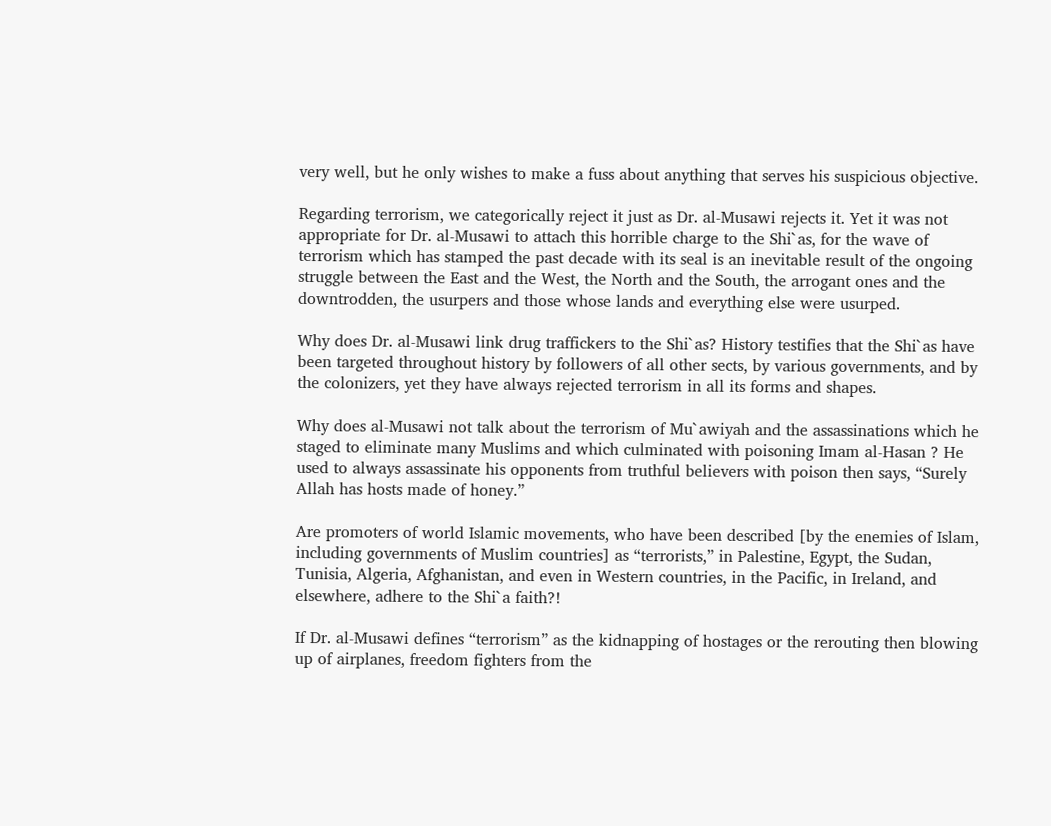very well, but he only wishes to make a fuss about anything that serves his suspicious objective.

Regarding terrorism, we categorically reject it just as Dr. al-Musawi rejects it. Yet it was not appropriate for Dr. al-Musawi to attach this horrible charge to the Shi`as, for the wave of terrorism which has stamped the past decade with its seal is an inevitable result of the ongoing struggle between the East and the West, the North and the South, the arrogant ones and the downtrodden, the usurpers and those whose lands and everything else were usurped.

Why does Dr. al-Musawi link drug traffickers to the Shi`as? History testifies that the Shi`as have been targeted throughout history by followers of all other sects, by various governments, and by the colonizers, yet they have always rejected terrorism in all its forms and shapes.

Why does al-Musawi not talk about the terrorism of Mu`awiyah and the assassinations which he staged to eliminate many Muslims and which culminated with poisoning Imam al-Hasan ? He used to always assassinate his opponents from truthful believers with poison then says, “Surely Allah has hosts made of honey.”

Are promoters of world Islamic movements, who have been described [by the enemies of Islam, including governments of Muslim countries] as “terrorists,” in Palestine, Egypt, the Sudan, Tunisia, Algeria, Afghanistan, and even in Western countries, in the Pacific, in Ireland, and elsewhere, adhere to the Shi`a faith?!

If Dr. al-Musawi defines “terrorism” as the kidnapping of hostages or the rerouting then blowing up of airplanes, freedom fighters from the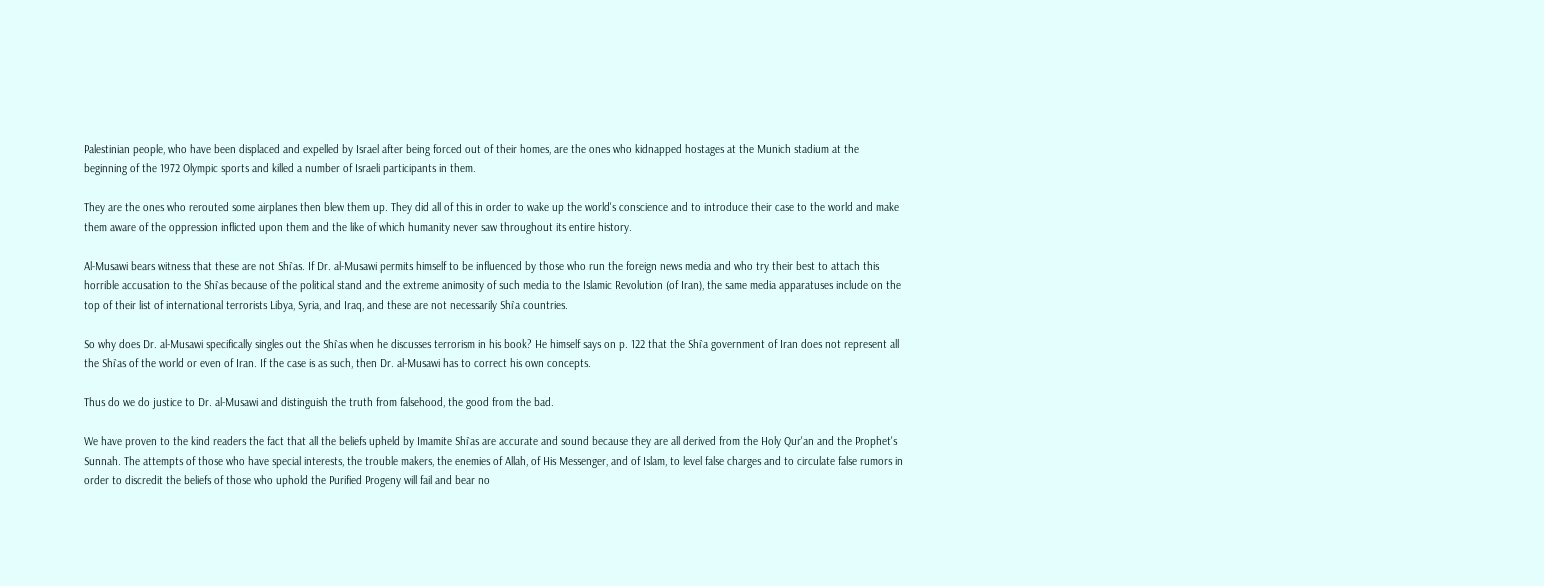Palestinian people, who have been displaced and expelled by Israel after being forced out of their homes, are the ones who kidnapped hostages at the Munich stadium at the beginning of the 1972 Olympic sports and killed a number of Israeli participants in them.

They are the ones who rerouted some airplanes then blew them up. They did all of this in order to wake up the world's conscience and to introduce their case to the world and make them aware of the oppression inflicted upon them and the like of which humanity never saw throughout its entire history.

Al-Musawi bears witness that these are not Shi`as. If Dr. al-Musawi permits himself to be influenced by those who run the foreign news media and who try their best to attach this horrible accusation to the Shi`as because of the political stand and the extreme animosity of such media to the Islamic Revolution (of Iran), the same media apparatuses include on the top of their list of international terrorists Libya, Syria, and Iraq, and these are not necessarily Shi`a countries.

So why does Dr. al-Musawi specifically singles out the Shi`as when he discusses terrorism in his book? He himself says on p. 122 that the Shi`a government of Iran does not represent all the Shi`as of the world or even of Iran. If the case is as such, then Dr. al-Musawi has to correct his own concepts.

Thus do we do justice to Dr. al-Musawi and distinguish the truth from falsehood, the good from the bad.

We have proven to the kind readers the fact that all the beliefs upheld by Imamite Shi`as are accurate and sound because they are all derived from the Holy Qur'an and the Prophet's Sunnah. The attempts of those who have special interests, the trouble makers, the enemies of Allah, of His Messenger, and of Islam, to level false charges and to circulate false rumors in order to discredit the beliefs of those who uphold the Purified Progeny will fail and bear no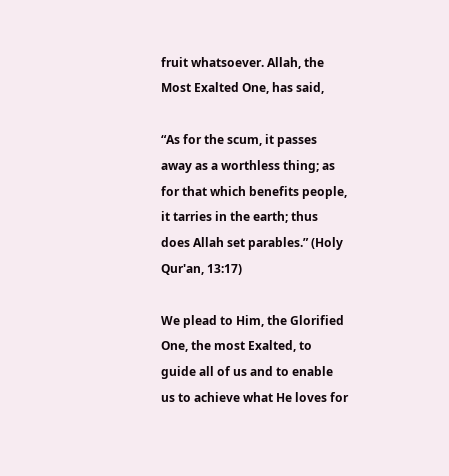fruit whatsoever. Allah, the Most Exalted One, has said,

“As for the scum, it passes away as a worthless thing; as for that which benefits people, it tarries in the earth; thus does Allah set parables.” (Holy Qur'an, 13:17)

We plead to Him, the Glorified One, the most Exalted, to guide all of us and to enable us to achieve what He loves for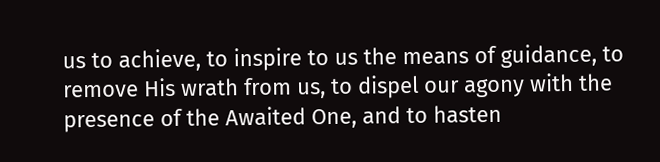us to achieve, to inspire to us the means of guidance, to remove His wrath from us, to dispel our agony with the presence of the Awaited One, and to hasten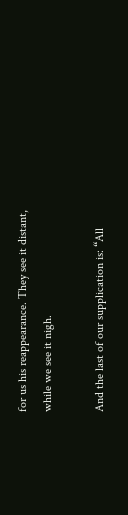for us his reappearance. They see it distant, while we see it nigh.

And the last of our supplication is: “All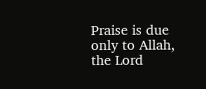Praise is due only to Allah, the Lord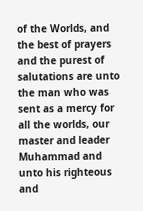of the Worlds, and the best of prayers and the purest of salutations are unto the man who was sent as a mercy for all the worlds, our master and leader Muhammad and unto his righteous and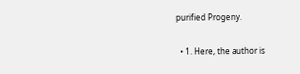purified Progeny.

  • 1. Here, the author is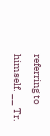referring to himself. __ Tr.